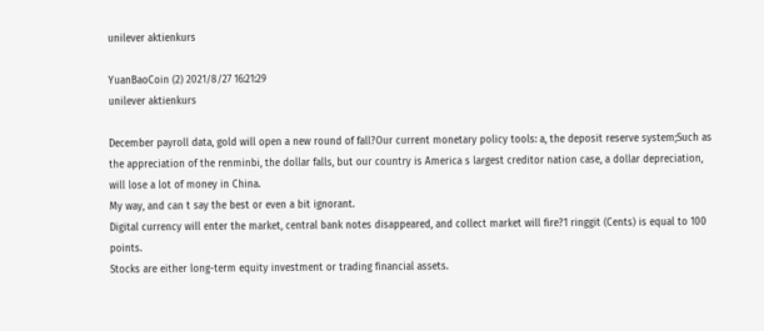unilever aktienkurs

YuanBaoCoin (2) 2021/8/27 16:21:29
unilever aktienkurs

December payroll data, gold will open a new round of fall?Our current monetary policy tools: a, the deposit reserve system;Such as the appreciation of the renminbi, the dollar falls, but our country is America s largest creditor nation case, a dollar depreciation, will lose a lot of money in China.
My way, and can t say the best or even a bit ignorant.
Digital currency will enter the market, central bank notes disappeared, and collect market will fire?1 ringgit (Cents) is equal to 100 points.
Stocks are either long-term equity investment or trading financial assets.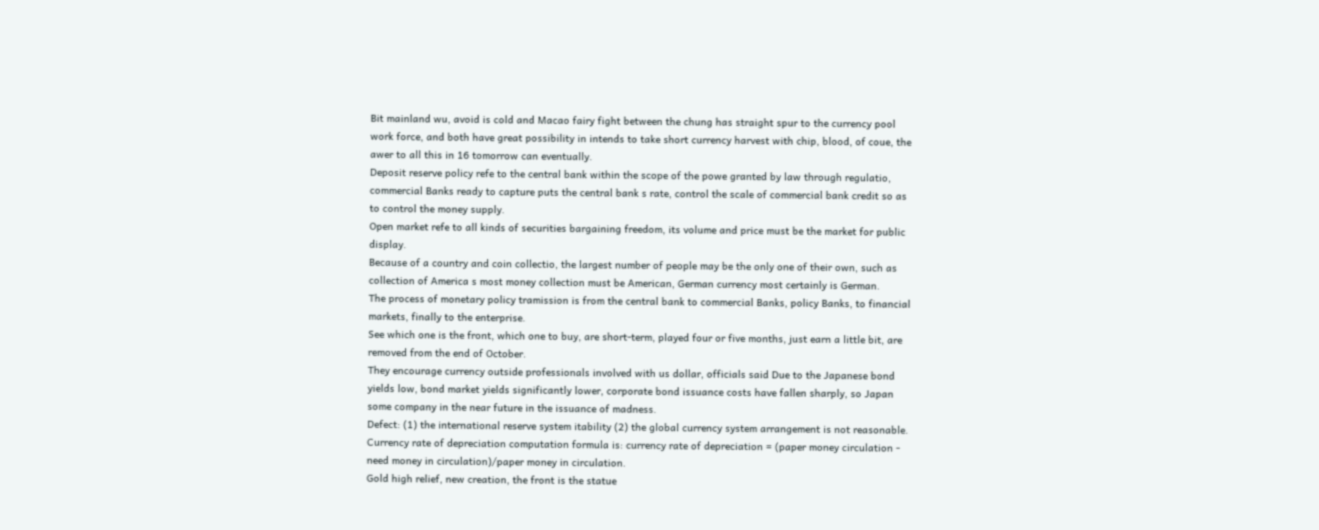Bit mainland wu, avoid is cold and Macao fairy fight between the chung has straight spur to the currency pool work force, and both have great possibility in intends to take short currency harvest with chip, blood, of coue, the awer to all this in 16 tomorrow can eventually.
Deposit reserve policy refe to the central bank within the scope of the powe granted by law through regulatio, commercial Banks ready to capture puts the central bank s rate, control the scale of commercial bank credit so as to control the money supply.
Open market refe to all kinds of securities bargaining freedom, its volume and price must be the market for public display.
Because of a country and coin collectio, the largest number of people may be the only one of their own, such as collection of America s most money collection must be American, German currency most certainly is German.
The process of monetary policy tramission is from the central bank to commercial Banks, policy Banks, to financial markets, finally to the enterprise.
See which one is the front, which one to buy, are short-term, played four or five months, just earn a little bit, are removed from the end of October.
They encourage currency outside professionals involved with us dollar, officials said Due to the Japanese bond yields low, bond market yields significantly lower, corporate bond issuance costs have fallen sharply, so Japan some company in the near future in the issuance of madness.
Defect: (1) the international reserve system itability (2) the global currency system arrangement is not reasonable.
Currency rate of depreciation computation formula is: currency rate of depreciation = (paper money circulation - need money in circulation)/paper money in circulation.
Gold high relief, new creation, the front is the statue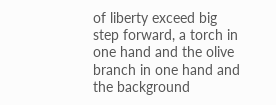of liberty exceed big step forward, a torch in one hand and the olive branch in one hand and the background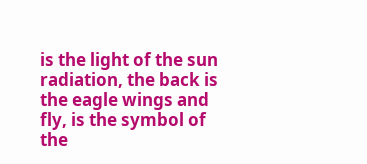is the light of the sun radiation, the back is the eagle wings and fly, is the symbol of the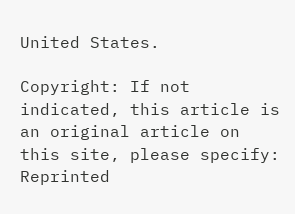United States.

Copyright: If not indicated, this article is an original article on this site, please specify: Reprinted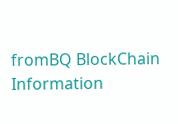fromBQ BlockChain Information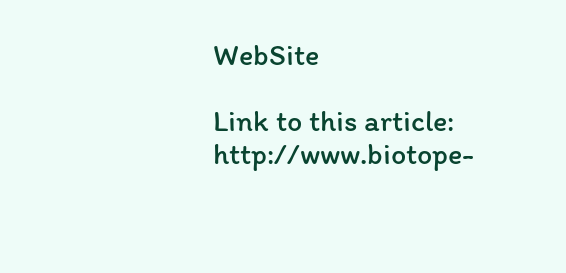WebSite

Link to this article: http://www.biotope-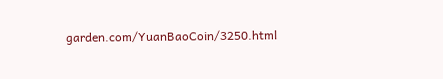garden.com/YuanBaoCoin/3250.html